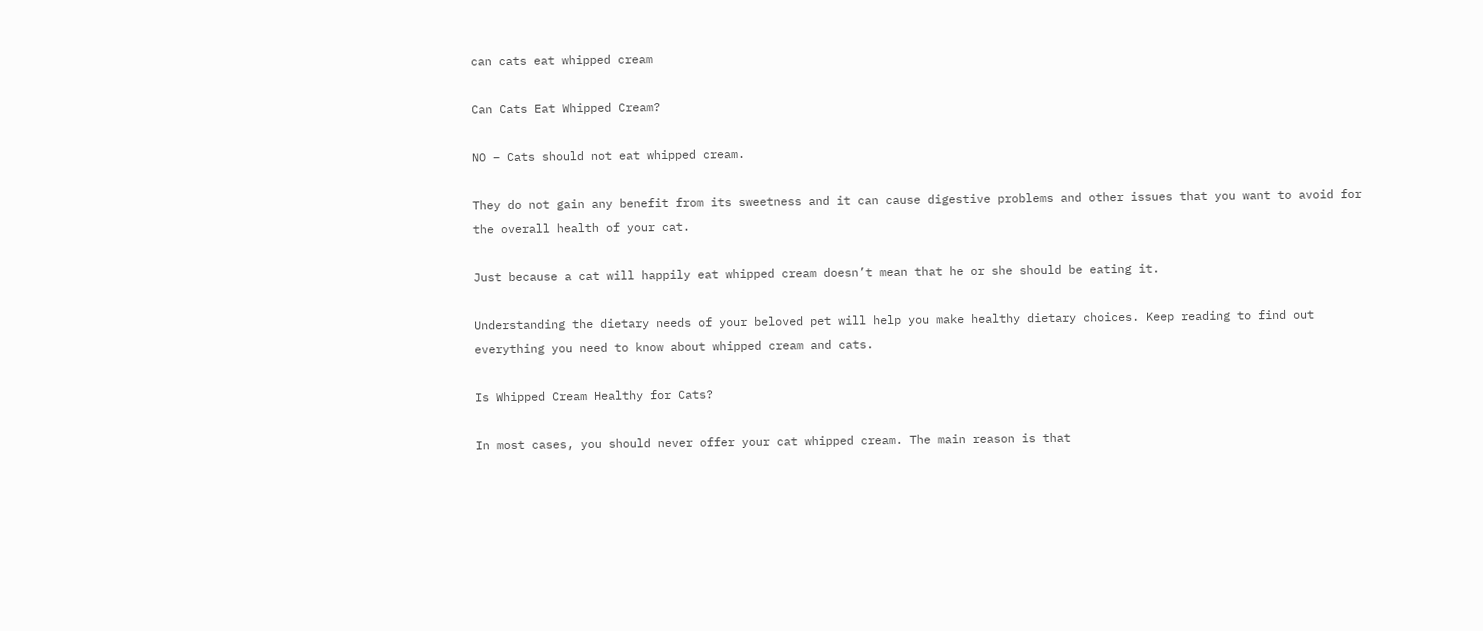can cats eat whipped cream

Can Cats Eat Whipped Cream?

NO – Cats should not eat whipped cream.

They do not gain any benefit from its sweetness and it can cause digestive problems and other issues that you want to avoid for the overall health of your cat.

Just because a cat will happily eat whipped cream doesn’t mean that he or she should be eating it.

Understanding the dietary needs of your beloved pet will help you make healthy dietary choices. Keep reading to find out everything you need to know about whipped cream and cats.

Is Whipped Cream Healthy for Cats?

In most cases, you should never offer your cat whipped cream. The main reason is that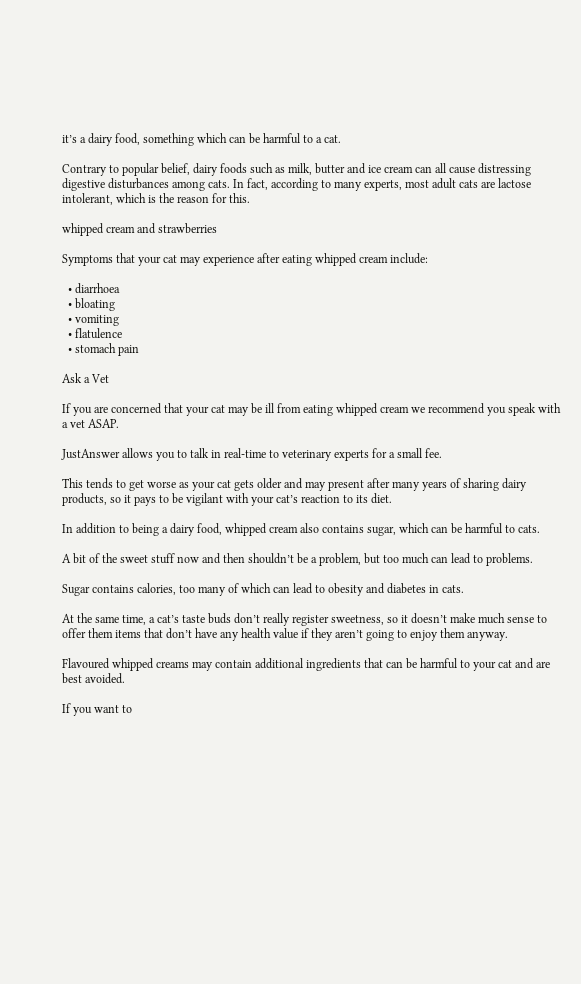it’s a dairy food, something which can be harmful to a cat.

Contrary to popular belief, dairy foods such as milk, butter and ice cream can all cause distressing digestive disturbances among cats. In fact, according to many experts, most adult cats are lactose intolerant, which is the reason for this.

whipped cream and strawberries

Symptoms that your cat may experience after eating whipped cream include:

  • diarrhoea
  • bloating
  • vomiting
  • flatulence
  • stomach pain

Ask a Vet

If you are concerned that your cat may be ill from eating whipped cream we recommend you speak with a vet ASAP.

JustAnswer allows you to talk in real-time to veterinary experts for a small fee.

This tends to get worse as your cat gets older and may present after many years of sharing dairy products, so it pays to be vigilant with your cat’s reaction to its diet.

In addition to being a dairy food, whipped cream also contains sugar, which can be harmful to cats.

A bit of the sweet stuff now and then shouldn’t be a problem, but too much can lead to problems.

Sugar contains calories, too many of which can lead to obesity and diabetes in cats.

At the same time, a cat’s taste buds don’t really register sweetness, so it doesn’t make much sense to offer them items that don’t have any health value if they aren’t going to enjoy them anyway.

Flavoured whipped creams may contain additional ingredients that can be harmful to your cat and are best avoided.

If you want to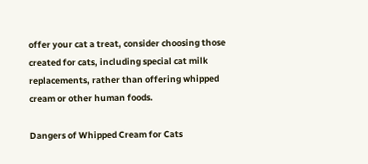offer your cat a treat, consider choosing those created for cats, including special cat milk replacements, rather than offering whipped cream or other human foods.

Dangers of Whipped Cream for Cats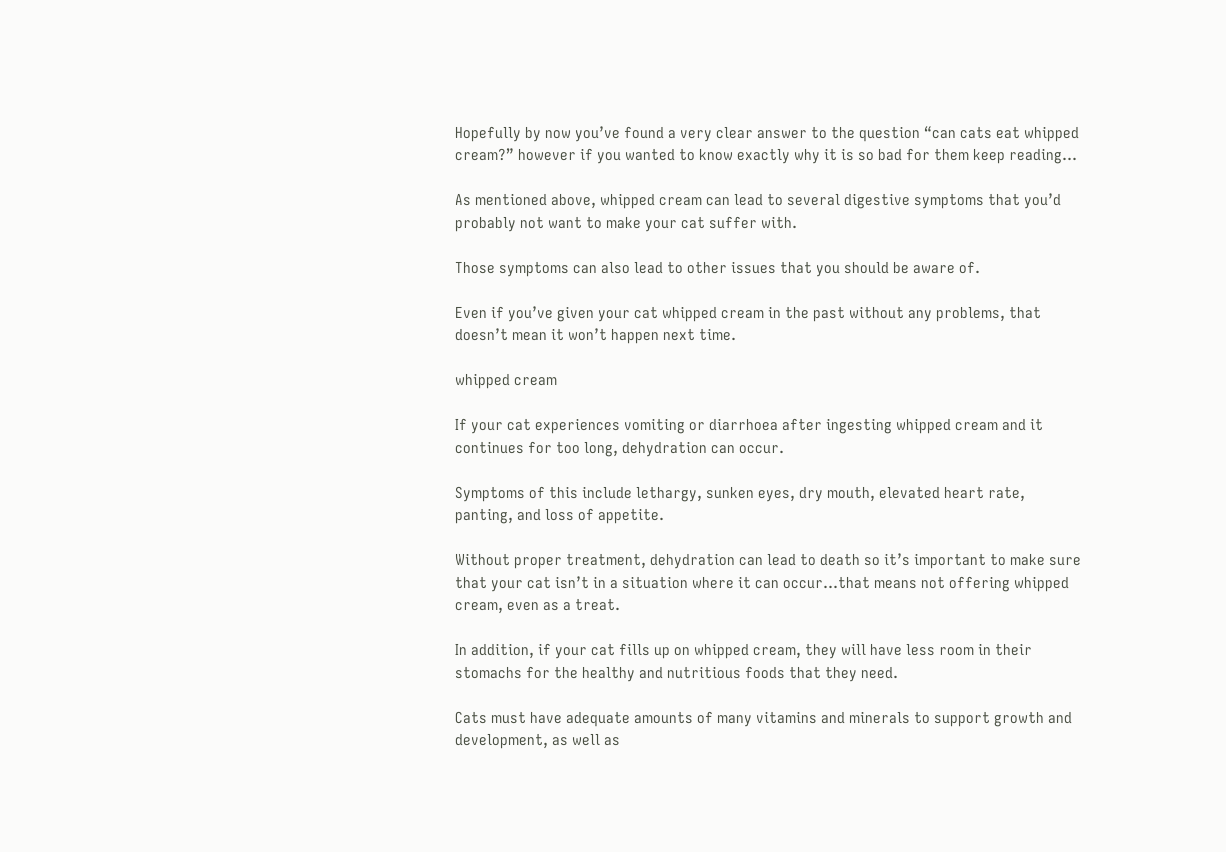Hopefully by now you’ve found a very clear answer to the question “can cats eat whipped cream?” however if you wanted to know exactly why it is so bad for them keep reading…

As mentioned above, whipped cream can lead to several digestive symptoms that you’d probably not want to make your cat suffer with.

Those symptoms can also lead to other issues that you should be aware of.

Even if you’ve given your cat whipped cream in the past without any problems, that doesn’t mean it won’t happen next time.

whipped cream

If your cat experiences vomiting or diarrhoea after ingesting whipped cream and it continues for too long, dehydration can occur.

Symptoms of this include lethargy, sunken eyes, dry mouth, elevated heart rate, panting, and loss of appetite.

Without proper treatment, dehydration can lead to death so it’s important to make sure that your cat isn’t in a situation where it can occur…that means not offering whipped cream, even as a treat.

In addition, if your cat fills up on whipped cream, they will have less room in their stomachs for the healthy and nutritious foods that they need.

Cats must have adequate amounts of many vitamins and minerals to support growth and development, as well as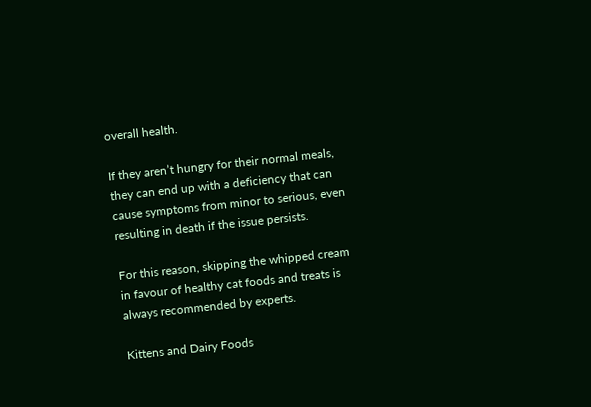overall health.

If they aren’t hungry for their normal meals, they can end up with a deficiency that can cause symptoms from minor to serious, even resulting in death if the issue persists.

For this reason, skipping the whipped cream in favour of healthy cat foods and treats is always recommended by experts.

Kittens and Dairy Foods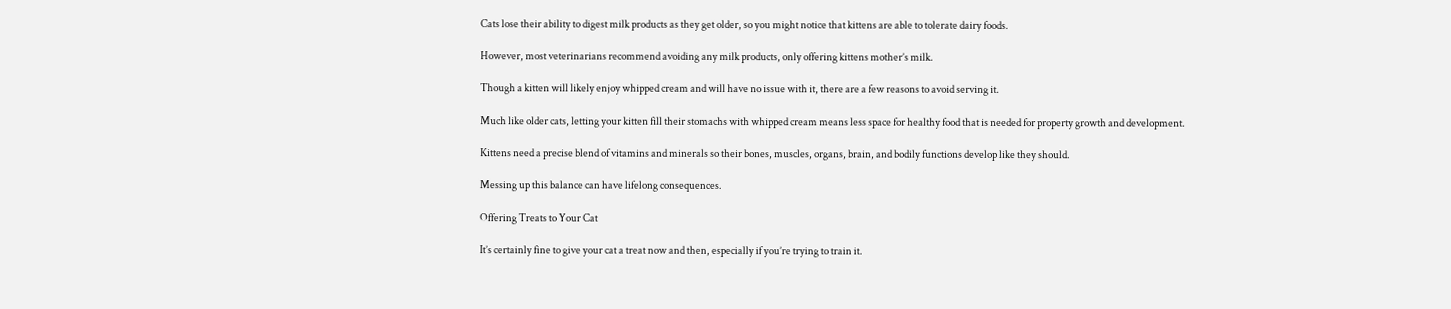Cats lose their ability to digest milk products as they get older, so you might notice that kittens are able to tolerate dairy foods.

However, most veterinarians recommend avoiding any milk products, only offering kittens mother’s milk.

Though a kitten will likely enjoy whipped cream and will have no issue with it, there are a few reasons to avoid serving it.

Much like older cats, letting your kitten fill their stomachs with whipped cream means less space for healthy food that is needed for property growth and development.

Kittens need a precise blend of vitamins and minerals so their bones, muscles, organs, brain, and bodily functions develop like they should.

Messing up this balance can have lifelong consequences.

Offering Treats to Your Cat

It’s certainly fine to give your cat a treat now and then, especially if you’re trying to train it.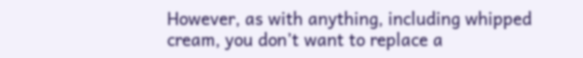However, as with anything, including whipped cream, you don’t want to replace a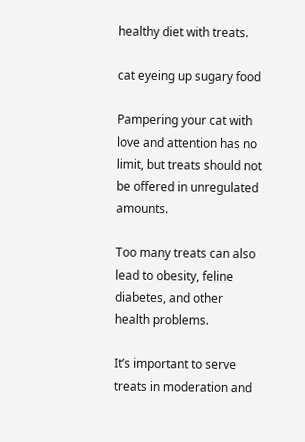healthy diet with treats.

cat eyeing up sugary food

Pampering your cat with love and attention has no limit, but treats should not be offered in unregulated amounts.

Too many treats can also lead to obesity, feline diabetes, and other health problems.

It’s important to serve treats in moderation and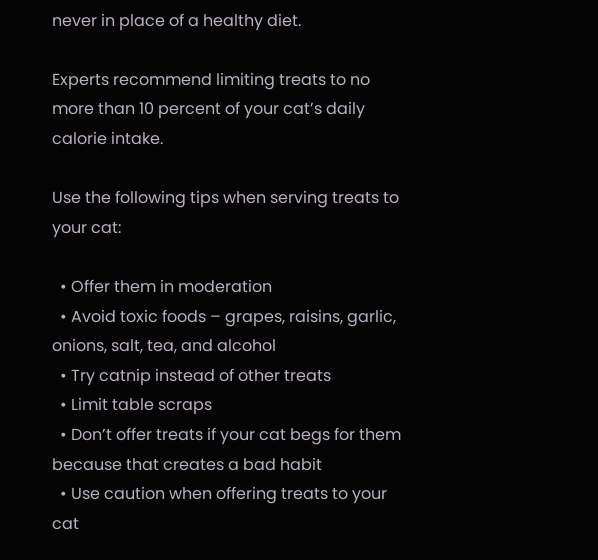never in place of a healthy diet.

Experts recommend limiting treats to no more than 10 percent of your cat’s daily calorie intake.

Use the following tips when serving treats to your cat:

  • Offer them in moderation
  • Avoid toxic foods – grapes, raisins, garlic, onions, salt, tea, and alcohol
  • Try catnip instead of other treats
  • Limit table scraps
  • Don’t offer treats if your cat begs for them because that creates a bad habit
  • Use caution when offering treats to your cat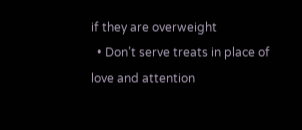if they are overweight
  • Don’t serve treats in place of love and attention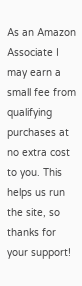As an Amazon Associate I may earn a small fee from qualifying purchases at no extra cost to you. This helps us run the site, so thanks for your support!